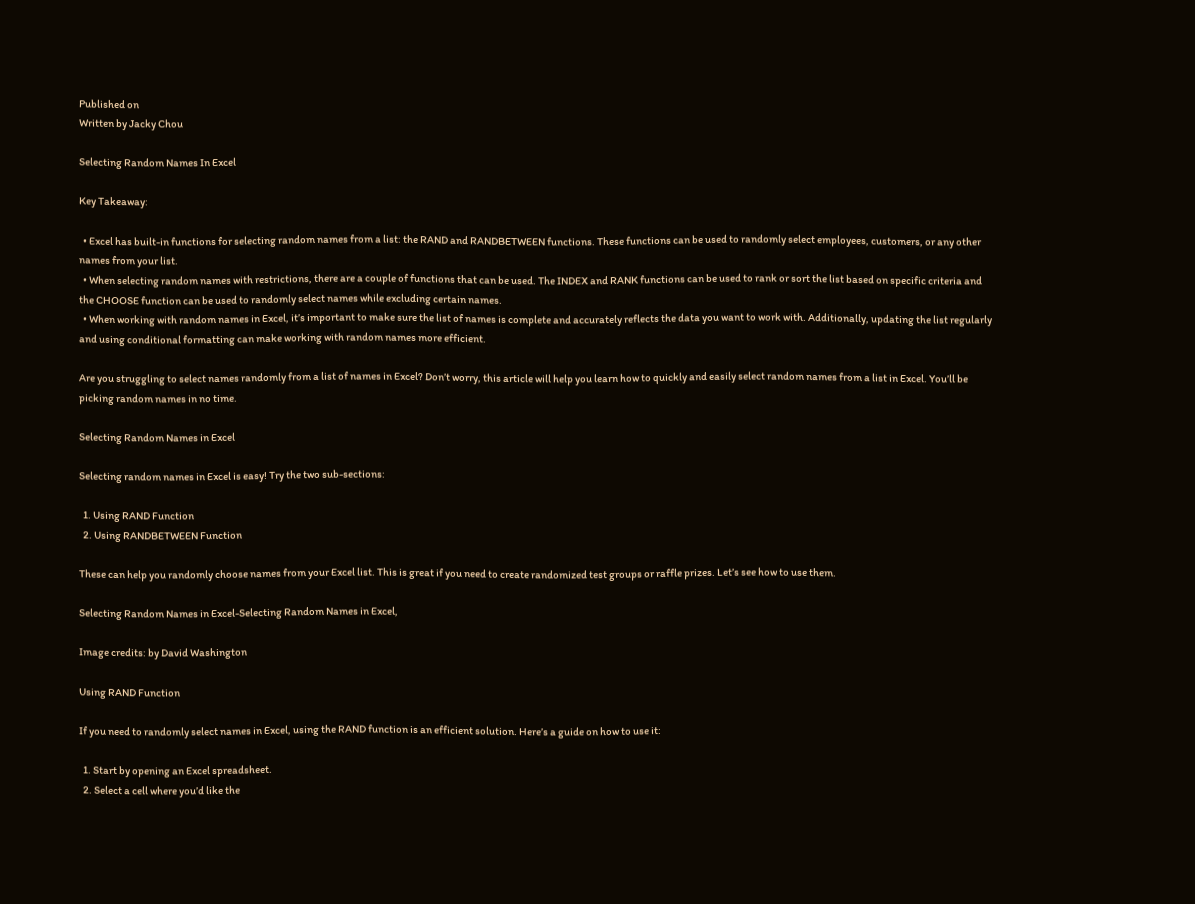Published on
Written by Jacky Chou

Selecting Random Names In Excel

Key Takeaway:

  • Excel has built-in functions for selecting random names from a list: the RAND and RANDBETWEEN functions. These functions can be used to randomly select employees, customers, or any other names from your list.
  • When selecting random names with restrictions, there are a couple of functions that can be used. The INDEX and RANK functions can be used to rank or sort the list based on specific criteria and the CHOOSE function can be used to randomly select names while excluding certain names.
  • When working with random names in Excel, it’s important to make sure the list of names is complete and accurately reflects the data you want to work with. Additionally, updating the list regularly and using conditional formatting can make working with random names more efficient.

Are you struggling to select names randomly from a list of names in Excel? Don’t worry, this article will help you learn how to quickly and easily select random names from a list in Excel. You’ll be picking random names in no time.

Selecting Random Names in Excel

Selecting random names in Excel is easy! Try the two sub-sections:

  1. Using RAND Function
  2. Using RANDBETWEEN Function

These can help you randomly choose names from your Excel list. This is great if you need to create randomized test groups or raffle prizes. Let’s see how to use them.

Selecting Random Names in Excel-Selecting Random Names in Excel,

Image credits: by David Washington

Using RAND Function

If you need to randomly select names in Excel, using the RAND function is an efficient solution. Here’s a guide on how to use it:

  1. Start by opening an Excel spreadsheet.
  2. Select a cell where you’d like the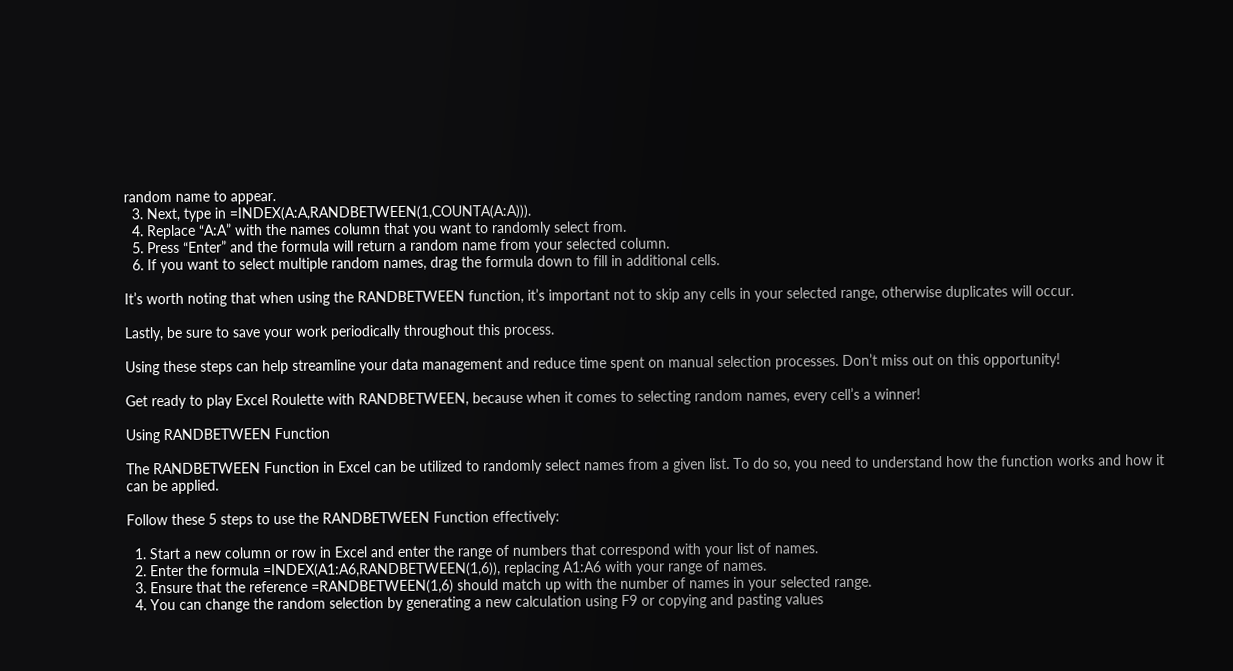random name to appear.
  3. Next, type in =INDEX(A:A,RANDBETWEEN(1,COUNTA(A:A))).
  4. Replace “A:A” with the names column that you want to randomly select from.
  5. Press “Enter” and the formula will return a random name from your selected column.
  6. If you want to select multiple random names, drag the formula down to fill in additional cells.

It’s worth noting that when using the RANDBETWEEN function, it’s important not to skip any cells in your selected range, otherwise duplicates will occur.

Lastly, be sure to save your work periodically throughout this process.

Using these steps can help streamline your data management and reduce time spent on manual selection processes. Don’t miss out on this opportunity!

Get ready to play Excel Roulette with RANDBETWEEN, because when it comes to selecting random names, every cell’s a winner!

Using RANDBETWEEN Function

The RANDBETWEEN Function in Excel can be utilized to randomly select names from a given list. To do so, you need to understand how the function works and how it can be applied.

Follow these 5 steps to use the RANDBETWEEN Function effectively:

  1. Start a new column or row in Excel and enter the range of numbers that correspond with your list of names.
  2. Enter the formula =INDEX(A1:A6,RANDBETWEEN(1,6)), replacing A1:A6 with your range of names.
  3. Ensure that the reference =RANDBETWEEN(1,6) should match up with the number of names in your selected range.
  4. You can change the random selection by generating a new calculation using F9 or copying and pasting values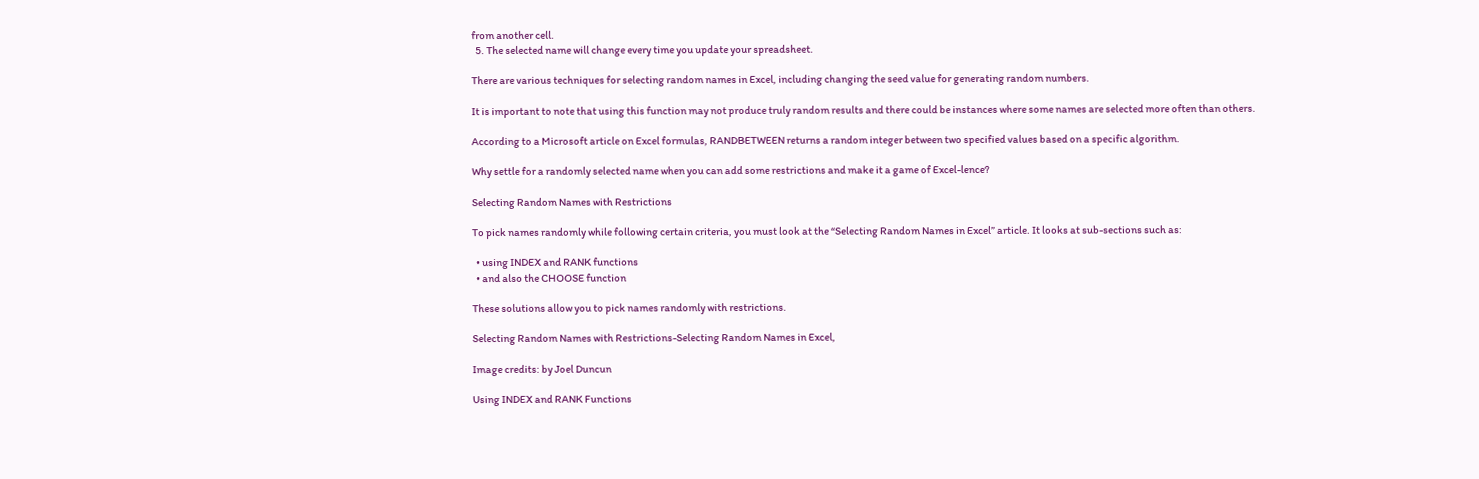from another cell.
  5. The selected name will change every time you update your spreadsheet.

There are various techniques for selecting random names in Excel, including changing the seed value for generating random numbers.

It is important to note that using this function may not produce truly random results and there could be instances where some names are selected more often than others.

According to a Microsoft article on Excel formulas, RANDBETWEEN returns a random integer between two specified values based on a specific algorithm.

Why settle for a randomly selected name when you can add some restrictions and make it a game of Excel-lence?

Selecting Random Names with Restrictions

To pick names randomly while following certain criteria, you must look at the “Selecting Random Names in Excel” article. It looks at sub-sections such as:

  • using INDEX and RANK functions
  • and also the CHOOSE function

These solutions allow you to pick names randomly with restrictions.

Selecting Random Names with Restrictions-Selecting Random Names in Excel,

Image credits: by Joel Duncun

Using INDEX and RANK Functions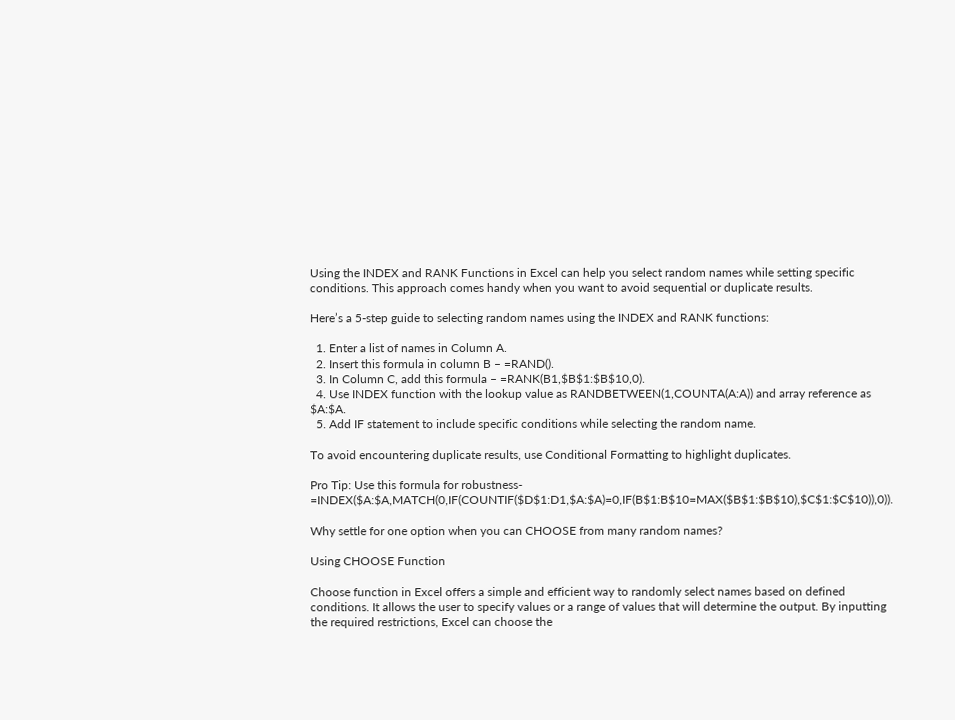Using the INDEX and RANK Functions in Excel can help you select random names while setting specific conditions. This approach comes handy when you want to avoid sequential or duplicate results.

Here’s a 5-step guide to selecting random names using the INDEX and RANK functions:

  1. Enter a list of names in Column A.
  2. Insert this formula in column B – =RAND().
  3. In Column C, add this formula – =RANK(B1,$B$1:$B$10,0).
  4. Use INDEX function with the lookup value as RANDBETWEEN(1,COUNTA(A:A)) and array reference as $A:$A.
  5. Add IF statement to include specific conditions while selecting the random name.

To avoid encountering duplicate results, use Conditional Formatting to highlight duplicates.

Pro Tip: Use this formula for robustness- =INDEX($A:$A,MATCH(0,IF(COUNTIF($D$1:D1,$A:$A)=0,IF(B$1:B$10=MAX($B$1:$B$10),$C$1:$C$10)),0)).

Why settle for one option when you can CHOOSE from many random names?

Using CHOOSE Function

Choose function in Excel offers a simple and efficient way to randomly select names based on defined conditions. It allows the user to specify values or a range of values that will determine the output. By inputting the required restrictions, Excel can choose the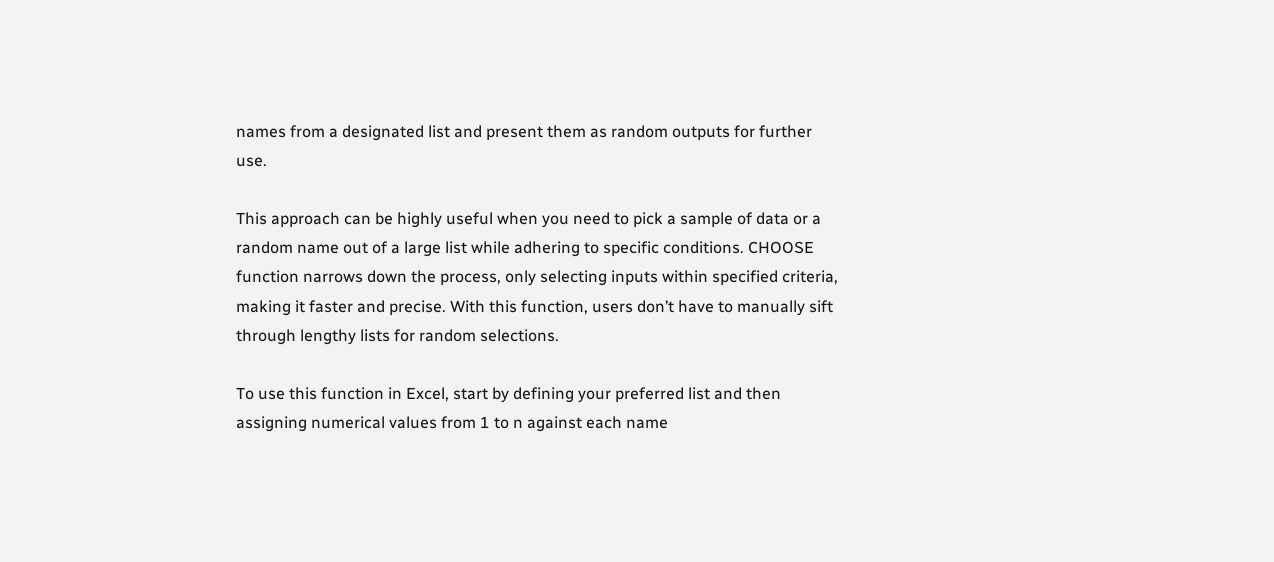names from a designated list and present them as random outputs for further use.

This approach can be highly useful when you need to pick a sample of data or a random name out of a large list while adhering to specific conditions. CHOOSE function narrows down the process, only selecting inputs within specified criteria, making it faster and precise. With this function, users don’t have to manually sift through lengthy lists for random selections.

To use this function in Excel, start by defining your preferred list and then assigning numerical values from 1 to n against each name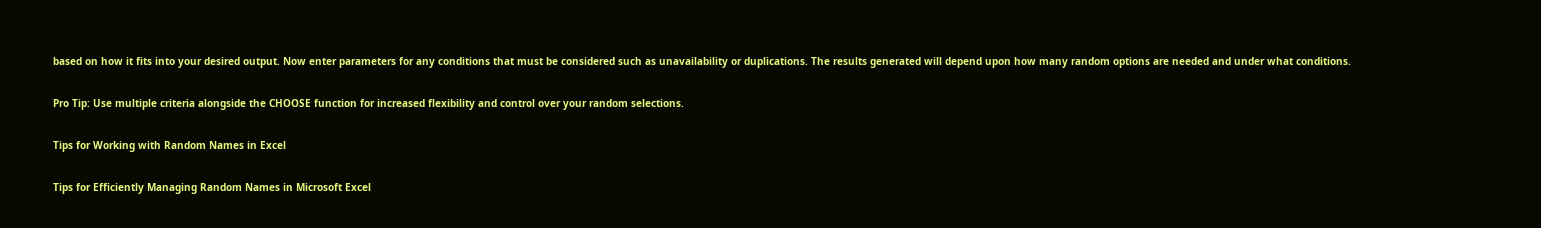based on how it fits into your desired output. Now enter parameters for any conditions that must be considered such as unavailability or duplications. The results generated will depend upon how many random options are needed and under what conditions.

Pro Tip: Use multiple criteria alongside the CHOOSE function for increased flexibility and control over your random selections.

Tips for Working with Random Names in Excel

Tips for Efficiently Managing Random Names in Microsoft Excel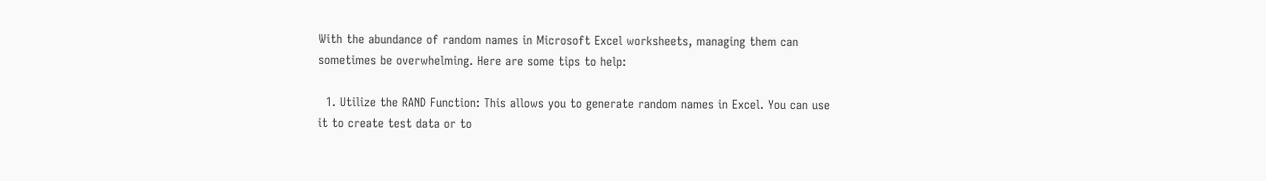With the abundance of random names in Microsoft Excel worksheets, managing them can sometimes be overwhelming. Here are some tips to help:

  1. Utilize the RAND Function: This allows you to generate random names in Excel. You can use it to create test data or to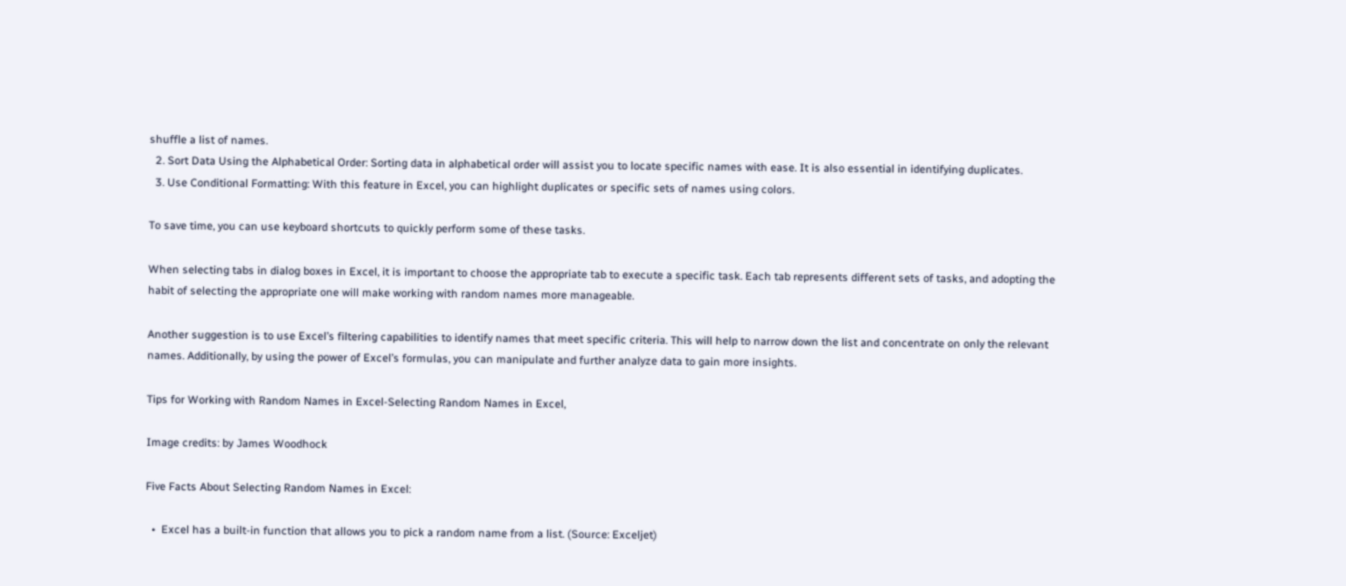shuffle a list of names.
  2. Sort Data Using the Alphabetical Order: Sorting data in alphabetical order will assist you to locate specific names with ease. It is also essential in identifying duplicates.
  3. Use Conditional Formatting: With this feature in Excel, you can highlight duplicates or specific sets of names using colors.

To save time, you can use keyboard shortcuts to quickly perform some of these tasks.

When selecting tabs in dialog boxes in Excel, it is important to choose the appropriate tab to execute a specific task. Each tab represents different sets of tasks, and adopting the habit of selecting the appropriate one will make working with random names more manageable.

Another suggestion is to use Excel’s filtering capabilities to identify names that meet specific criteria. This will help to narrow down the list and concentrate on only the relevant names. Additionally, by using the power of Excel’s formulas, you can manipulate and further analyze data to gain more insights.

Tips for Working with Random Names in Excel-Selecting Random Names in Excel,

Image credits: by James Woodhock

Five Facts About Selecting Random Names in Excel:

  •  Excel has a built-in function that allows you to pick a random name from a list. (Source: Exceljet)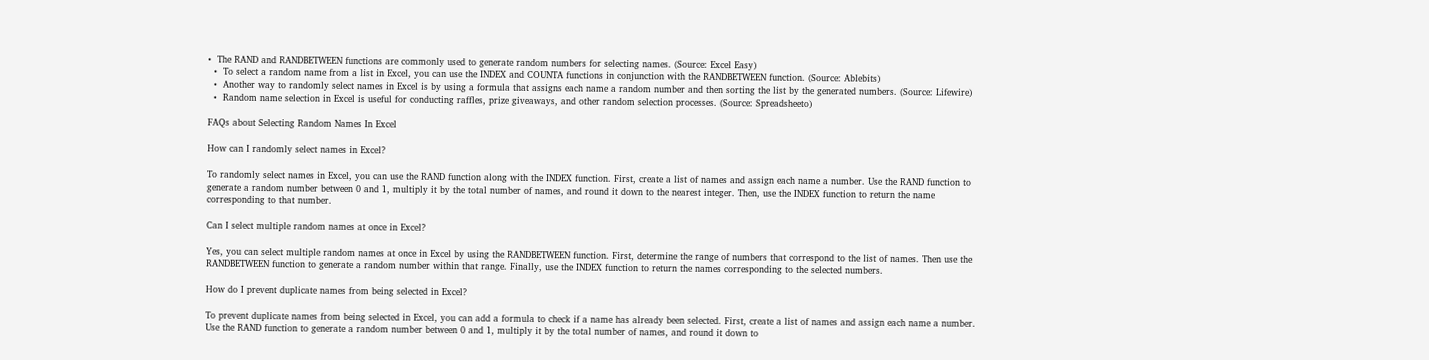•  The RAND and RANDBETWEEN functions are commonly used to generate random numbers for selecting names. (Source: Excel Easy)
  •  To select a random name from a list in Excel, you can use the INDEX and COUNTA functions in conjunction with the RANDBETWEEN function. (Source: Ablebits)
  •  Another way to randomly select names in Excel is by using a formula that assigns each name a random number and then sorting the list by the generated numbers. (Source: Lifewire)
  •  Random name selection in Excel is useful for conducting raffles, prize giveaways, and other random selection processes. (Source: Spreadsheeto)

FAQs about Selecting Random Names In Excel

How can I randomly select names in Excel?

To randomly select names in Excel, you can use the RAND function along with the INDEX function. First, create a list of names and assign each name a number. Use the RAND function to generate a random number between 0 and 1, multiply it by the total number of names, and round it down to the nearest integer. Then, use the INDEX function to return the name corresponding to that number.

Can I select multiple random names at once in Excel?

Yes, you can select multiple random names at once in Excel by using the RANDBETWEEN function. First, determine the range of numbers that correspond to the list of names. Then use the RANDBETWEEN function to generate a random number within that range. Finally, use the INDEX function to return the names corresponding to the selected numbers.

How do I prevent duplicate names from being selected in Excel?

To prevent duplicate names from being selected in Excel, you can add a formula to check if a name has already been selected. First, create a list of names and assign each name a number. Use the RAND function to generate a random number between 0 and 1, multiply it by the total number of names, and round it down to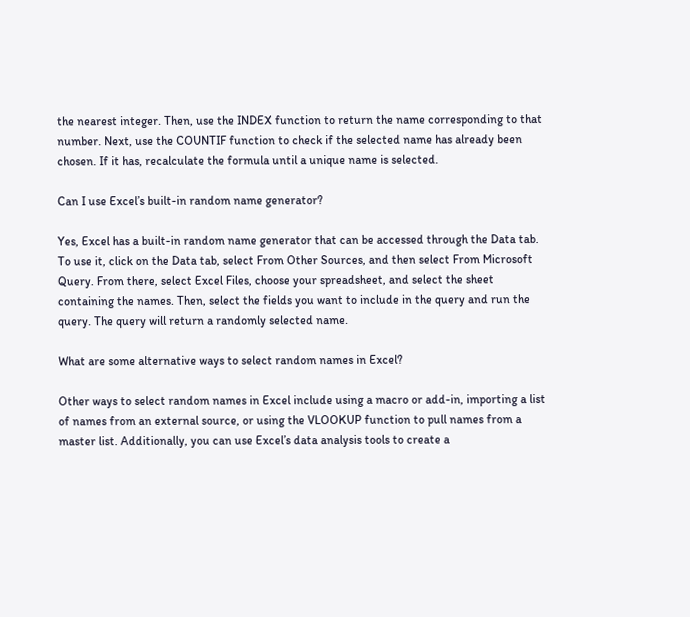the nearest integer. Then, use the INDEX function to return the name corresponding to that number. Next, use the COUNTIF function to check if the selected name has already been chosen. If it has, recalculate the formula until a unique name is selected.

Can I use Excel’s built-in random name generator?

Yes, Excel has a built-in random name generator that can be accessed through the Data tab. To use it, click on the Data tab, select From Other Sources, and then select From Microsoft Query. From there, select Excel Files, choose your spreadsheet, and select the sheet containing the names. Then, select the fields you want to include in the query and run the query. The query will return a randomly selected name.

What are some alternative ways to select random names in Excel?

Other ways to select random names in Excel include using a macro or add-in, importing a list of names from an external source, or using the VLOOKUP function to pull names from a master list. Additionally, you can use Excel’s data analysis tools to create a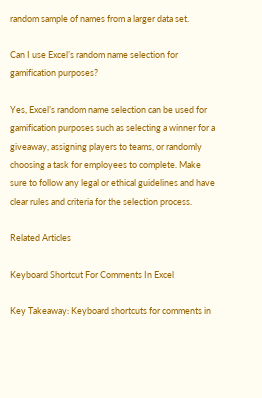random sample of names from a larger data set.

Can I use Excel’s random name selection for gamification purposes?

Yes, Excel’s random name selection can be used for gamification purposes such as selecting a winner for a giveaway, assigning players to teams, or randomly choosing a task for employees to complete. Make sure to follow any legal or ethical guidelines and have clear rules and criteria for the selection process.

Related Articles

Keyboard Shortcut For Comments In Excel

Key Takeaway: Keyboard shortcuts for comments in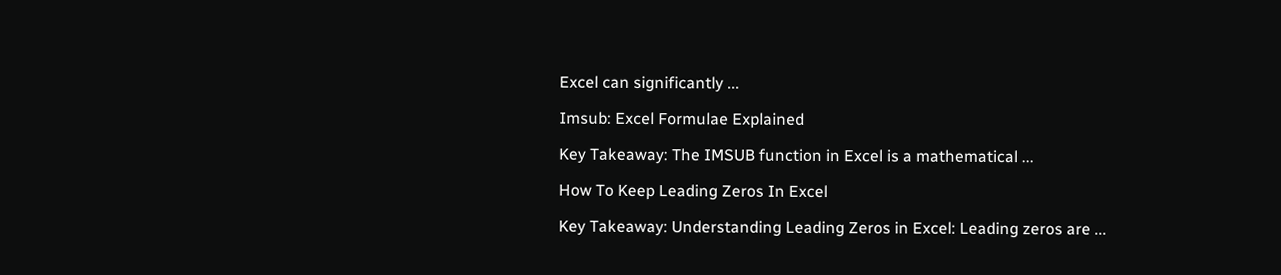Excel can significantly ...

Imsub: Excel Formulae Explained

Key Takeaway: The IMSUB function in Excel is a mathematical ...

How To Keep Leading Zeros In Excel

Key Takeaway: Understanding Leading Zeros in Excel: Leading zeros are ...